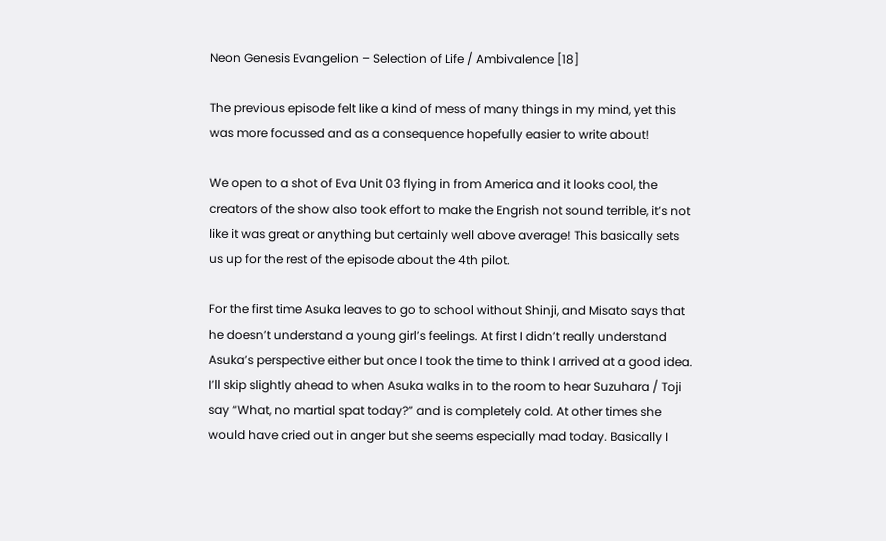Neon Genesis Evangelion – Selection of Life / Ambivalence [18]

The previous episode felt like a kind of mess of many things in my mind, yet this was more focussed and as a consequence hopefully easier to write about!

We open to a shot of Eva Unit 03 flying in from America and it looks cool, the creators of the show also took effort to make the Engrish not sound terrible, it’s not like it was great or anything but certainly well above average! This basically sets us up for the rest of the episode about the 4th pilot.

For the first time Asuka leaves to go to school without Shinji, and Misato says that he doesn’t understand a young girl’s feelings. At first I didn’t really understand Asuka’s perspective either but once I took the time to think I arrived at a good idea. I’ll skip slightly ahead to when Asuka walks in to the room to hear Suzuhara / Toji say “What, no martial spat today?” and is completely cold. At other times she would have cried out in anger but she seems especially mad today. Basically I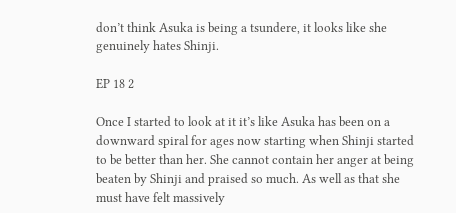don’t think Asuka is being a tsundere, it looks like she genuinely hates Shinji.

EP 18 2

Once I started to look at it it’s like Asuka has been on a downward spiral for ages now starting when Shinji started to be better than her. She cannot contain her anger at being beaten by Shinji and praised so much. As well as that she must have felt massively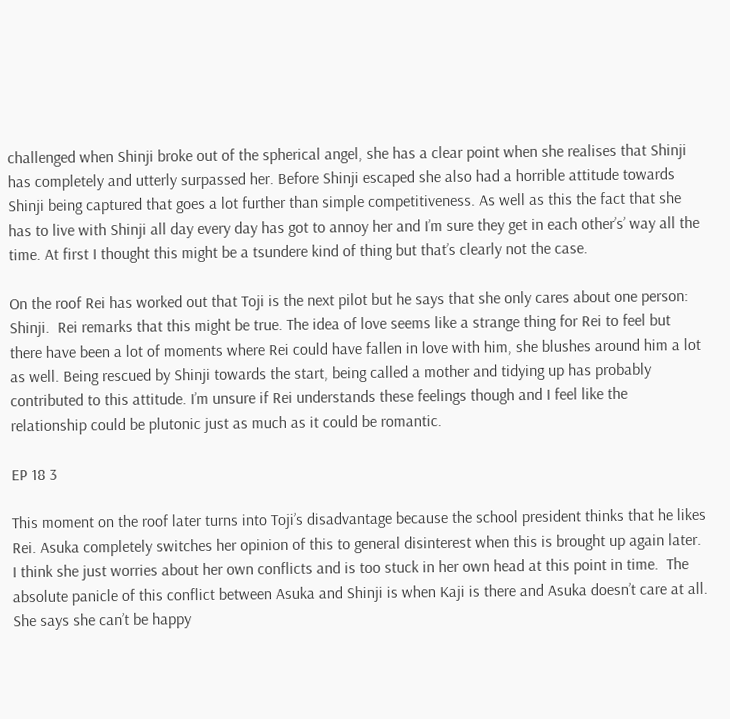challenged when Shinji broke out of the spherical angel, she has a clear point when she realises that Shinji has completely and utterly surpassed her. Before Shinji escaped she also had a horrible attitude towards Shinji being captured that goes a lot further than simple competitiveness. As well as this the fact that she has to live with Shinji all day every day has got to annoy her and I’m sure they get in each other’s’ way all the time. At first I thought this might be a tsundere kind of thing but that’s clearly not the case.

On the roof Rei has worked out that Toji is the next pilot but he says that she only cares about one person: Shinji.  Rei remarks that this might be true. The idea of love seems like a strange thing for Rei to feel but there have been a lot of moments where Rei could have fallen in love with him, she blushes around him a lot as well. Being rescued by Shinji towards the start, being called a mother and tidying up has probably contributed to this attitude. I’m unsure if Rei understands these feelings though and I feel like the relationship could be plutonic just as much as it could be romantic.

EP 18 3

This moment on the roof later turns into Toji’s disadvantage because the school president thinks that he likes Rei. Asuka completely switches her opinion of this to general disinterest when this is brought up again later. I think she just worries about her own conflicts and is too stuck in her own head at this point in time.  The absolute panicle of this conflict between Asuka and Shinji is when Kaji is there and Asuka doesn’t care at all. She says she can’t be happy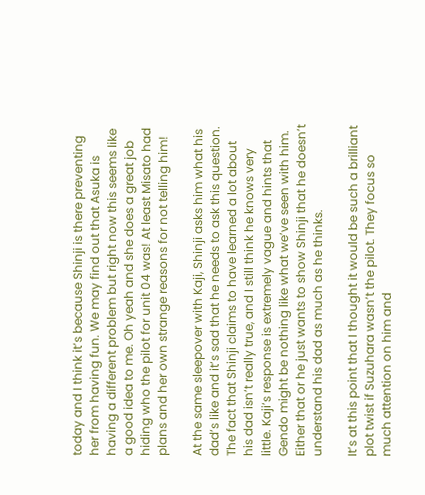today and I think it’s because Shinji is there preventing her from having fun. We may find out that Asuka is having a different problem but right now this seems like a good idea to me. Oh yeah and she does a great job hiding who the pilot for unit 04 was! At least Misato had plans and her own strange reasons for not telling him!

At the same sleepover with Kaji, Shinji asks him what his dad’s like and it’s sad that he needs to ask this question. The fact that Shinji claims to have learned a lot about his dad isn’t really true, and I still think he knows very little. Kaji’s response is extremely vague and hints that Gendo might be nothing like what we’ve seen with him. Either that or he just wants to show Shinji that he doesn’t understand his dad as much as he thinks.

It’s at this point that I thought it would be such a brilliant plot twist if Suzuhara wasn’t the pilot. They focus so much attention on him and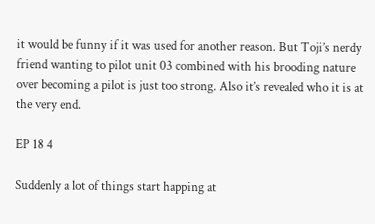it would be funny if it was used for another reason. But Toji’s nerdy friend wanting to pilot unit 03 combined with his brooding nature over becoming a pilot is just too strong. Also it’s revealed who it is at the very end.

EP 18 4

Suddenly a lot of things start happing at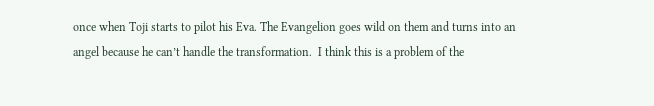once when Toji starts to pilot his Eva. The Evangelion goes wild on them and turns into an angel because he can’t handle the transformation.  I think this is a problem of the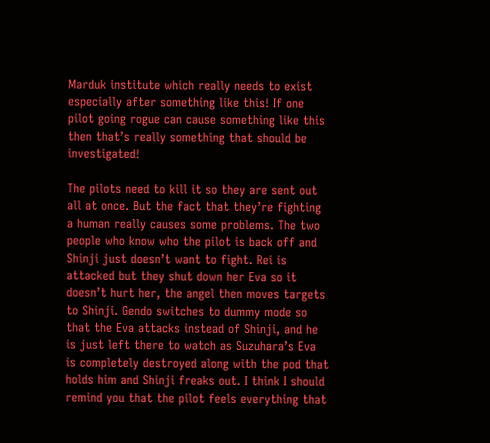Marduk institute which really needs to exist especially after something like this! If one pilot going rogue can cause something like this then that’s really something that should be investigated!

The pilots need to kill it so they are sent out all at once. But the fact that they’re fighting a human really causes some problems. The two people who know who the pilot is back off and Shinji just doesn’t want to fight. Rei is attacked but they shut down her Eva so it doesn’t hurt her, the angel then moves targets to Shinji. Gendo switches to dummy mode so that the Eva attacks instead of Shinji, and he is just left there to watch as Suzuhara’s Eva is completely destroyed along with the pod that holds him and Shinji freaks out. I think I should remind you that the pilot feels everything that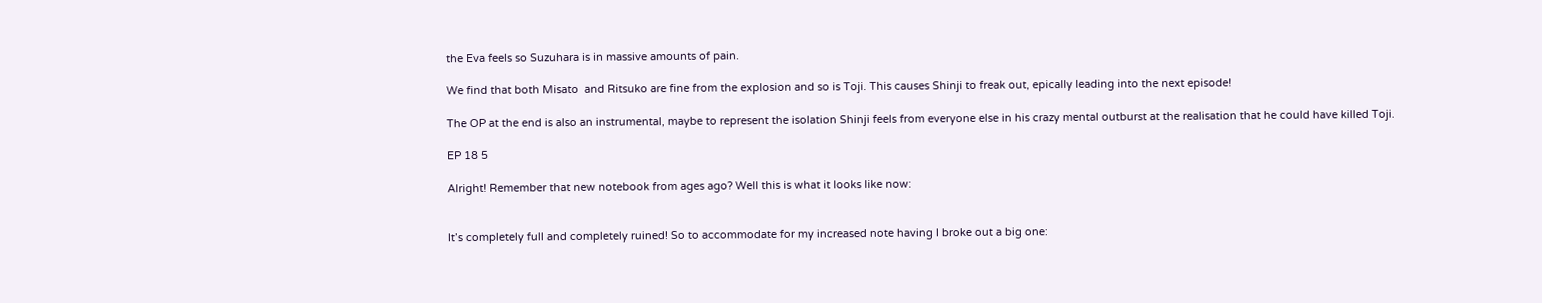the Eva feels so Suzuhara is in massive amounts of pain.

We find that both Misato  and Ritsuko are fine from the explosion and so is Toji. This causes Shinji to freak out, epically leading into the next episode!

The OP at the end is also an instrumental, maybe to represent the isolation Shinji feels from everyone else in his crazy mental outburst at the realisation that he could have killed Toji.

EP 18 5

Alright! Remember that new notebook from ages ago? Well this is what it looks like now:


It’s completely full and completely ruined! So to accommodate for my increased note having I broke out a big one: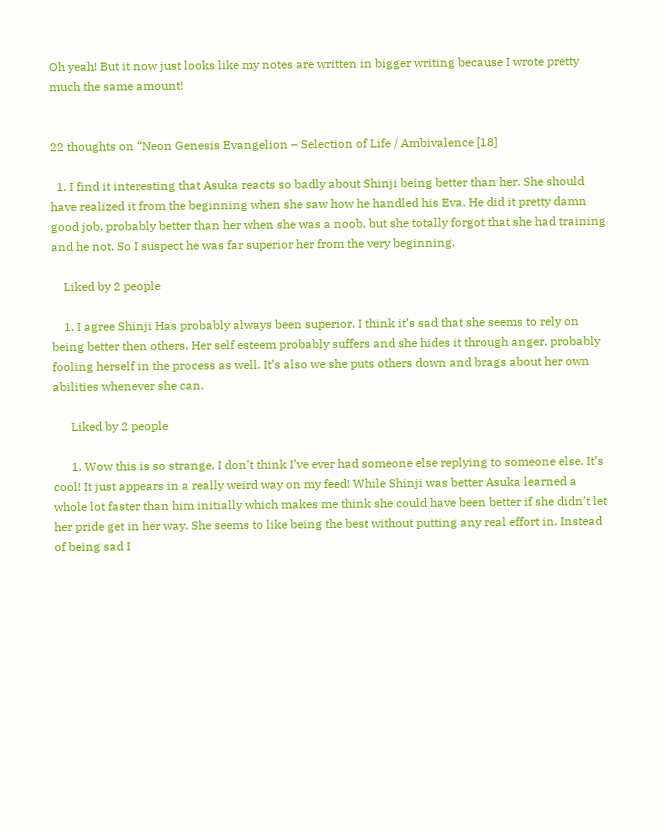Oh yeah! But it now just looks like my notes are written in bigger writing because I wrote pretty much the same amount!


22 thoughts on “Neon Genesis Evangelion – Selection of Life / Ambivalence [18]

  1. I find it interesting that Asuka reacts so badly about Shinji being better than her. She should have realized it from the beginning when she saw how he handled his Eva. He did it pretty damn good job, probably better than her when she was a noob, but she totally forgot that she had training and he not. So I suspect he was far superior her from the very beginning.

    Liked by 2 people

    1. I agree Shinji Has probably always been superior. I think it’s sad that she seems to rely on being better then others. Her self esteem probably suffers and she hides it through anger, probably fooling herself in the process as well. It’s also we she puts others down and brags about her own abilities whenever she can.

      Liked by 2 people

      1. Wow this is so strange, I don’t think I’ve ever had someone else replying to someone else. It’s cool! It just appears in a really weird way on my feed! While Shinji was better Asuka learned a whole lot faster than him initially which makes me think she could have been better if she didn’t let her pride get in her way. She seems to like being the best without putting any real effort in. Instead of being sad I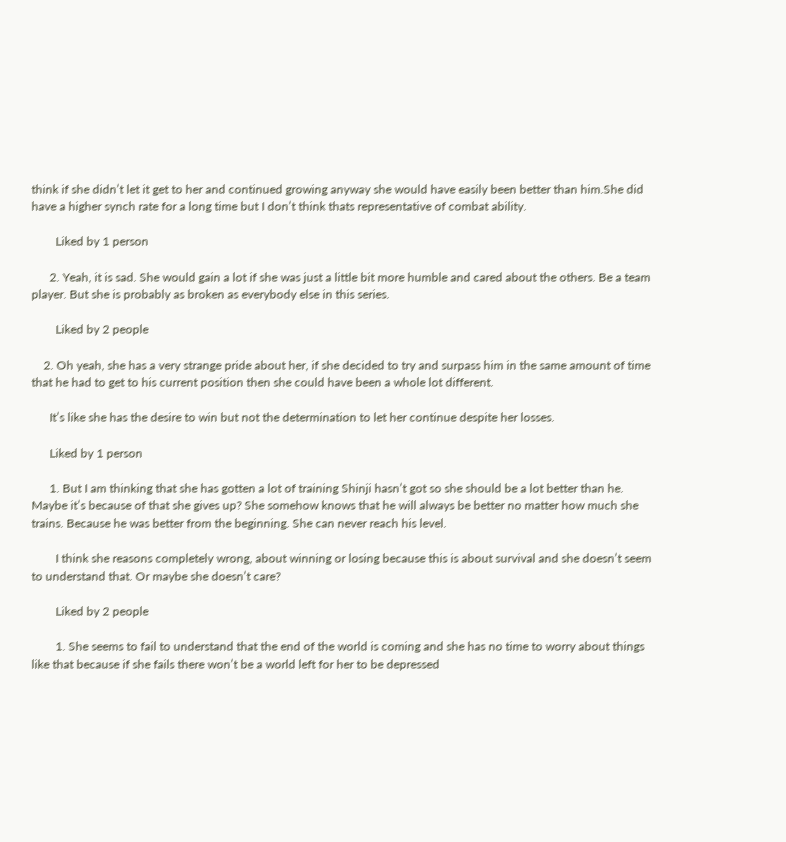think if she didn’t let it get to her and continued growing anyway she would have easily been better than him.She did have a higher synch rate for a long time but I don’t think thats representative of combat ability.

        Liked by 1 person

      2. Yeah, it is sad. She would gain a lot if she was just a little bit more humble and cared about the others. Be a team player. But she is probably as broken as everybody else in this series.

        Liked by 2 people

    2. Oh yeah, she has a very strange pride about her, if she decided to try and surpass him in the same amount of time that he had to get to his current position then she could have been a whole lot different.

      It’s like she has the desire to win but not the determination to let her continue despite her losses.

      Liked by 1 person

      1. But I am thinking that she has gotten a lot of training Shinji hasn’t got so she should be a lot better than he. Maybe it’s because of that she gives up? She somehow knows that he will always be better no matter how much she trains. Because he was better from the beginning. She can never reach his level.

        I think she reasons completely wrong, about winning or losing because this is about survival and she doesn’t seem to understand that. Or maybe she doesn’t care?

        Liked by 2 people

        1. She seems to fail to understand that the end of the world is coming and she has no time to worry about things like that because if she fails there won’t be a world left for her to be depressed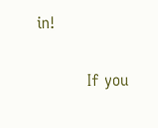in!

          If you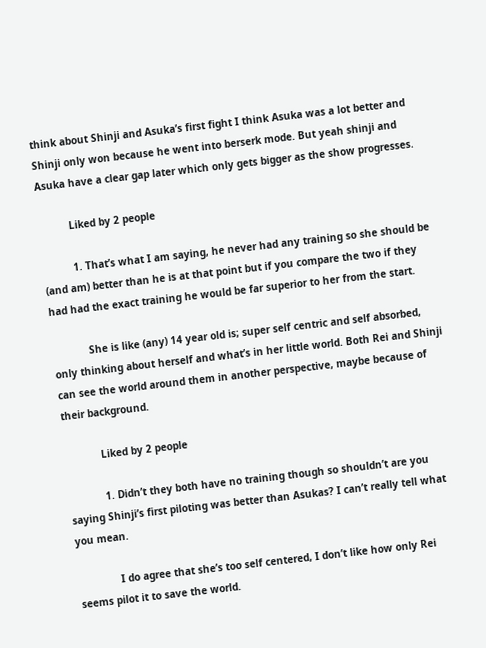think about Shinji and Asuka’s first fight I think Asuka was a lot better and Shinji only won because he went into berserk mode. But yeah shinji and Asuka have a clear gap later which only gets bigger as the show progresses.

          Liked by 2 people

          1. That’s what I am saying, he never had any training so she should be (and am) better than he is at that point but if you compare the two if they had had the exact training he would be far superior to her from the start.

            She is like (any) 14 year old is; super self centric and self absorbed, only thinking about herself and what’s in her little world. Both Rei and Shinji can see the world around them in another perspective, maybe because of their background.

            Liked by 2 people

            1. Didn’t they both have no training though so shouldn’t are you saying Shinji’s first piloting was better than Asukas? I can’t really tell what you mean.

              I do agree that she’s too self centered, I don’t like how only Rei seems pilot it to save the world.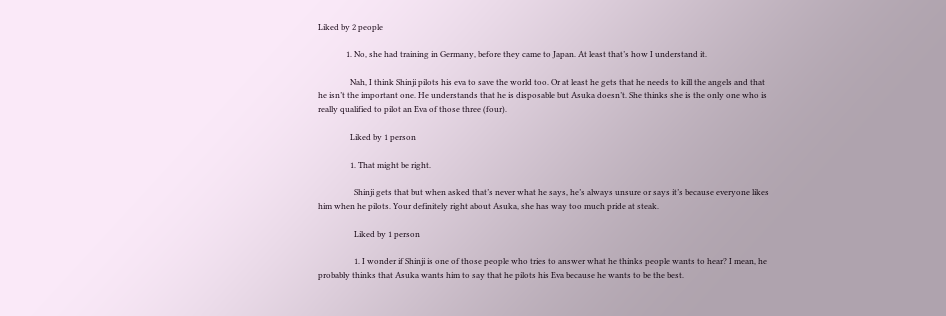Liked by 2 people

              1. No, she had training in Germany, before they came to Japan. At least that’s how I understand it.

                Nah, I think Shinji pilots his eva to save the world too. Or at least he gets that he needs to kill the angels and that he isn’t the important one. He understands that he is disposable but Asuka doesn’t. She thinks she is the only one who is really qualified to pilot an Eva of those three (four).

                Liked by 1 person

                1. That might be right.

                  Shinji gets that but when asked that’s never what he says, he’s always unsure or says it’s because everyone likes him when he pilots. Your definitely right about Asuka, she has way too much pride at steak.

                  Liked by 1 person

                  1. I wonder if Shinji is one of those people who tries to answer what he thinks people wants to hear? I mean, he probably thinks that Asuka wants him to say that he pilots his Eva because he wants to be the best.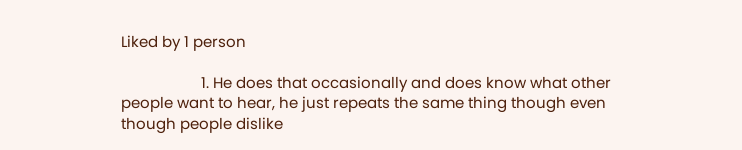Liked by 1 person

                    1. He does that occasionally and does know what other people want to hear, he just repeats the same thing though even though people dislike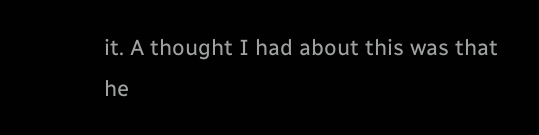it. A thought I had about this was that he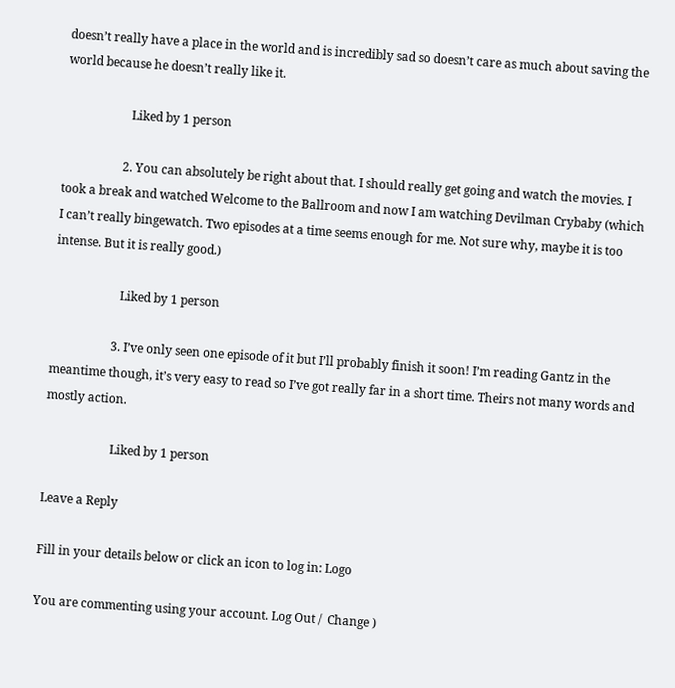doesn’t really have a place in the world and is incredibly sad so doesn’t care as much about saving the world because he doesn’t really like it.

                      Liked by 1 person

                    2. You can absolutely be right about that. I should really get going and watch the movies. I took a break and watched Welcome to the Ballroom and now I am watching Devilman Crybaby (which I can’t really bingewatch. Two episodes at a time seems enough for me. Not sure why, maybe it is too intense. But it is really good.)

                      Liked by 1 person

                    3. I’ve only seen one episode of it but I’ll probably finish it soon! I’m reading Gantz in the meantime though, it’s very easy to read so I’ve got really far in a short time. Theirs not many words and mostly action.

                      Liked by 1 person

Leave a Reply

Fill in your details below or click an icon to log in: Logo

You are commenting using your account. Log Out /  Change )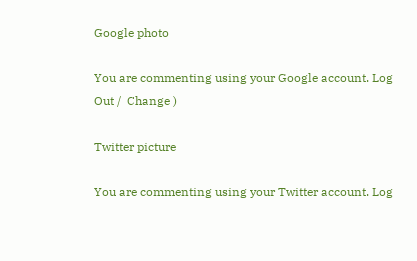Google photo

You are commenting using your Google account. Log Out /  Change )

Twitter picture

You are commenting using your Twitter account. Log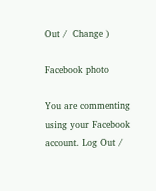Out /  Change )

Facebook photo

You are commenting using your Facebook account. Log Out /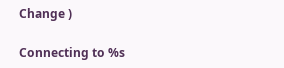Change )

Connecting to %s